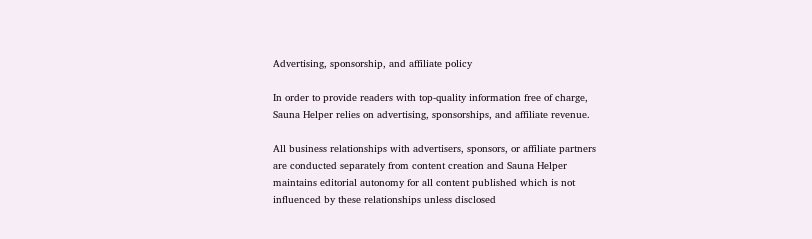Advertising, sponsorship, and affiliate policy

In order to provide readers with top-quality information free of charge, Sauna Helper relies on advertising, sponsorships, and affiliate revenue.

All business relationships with advertisers, sponsors, or affiliate partners are conducted separately from content creation and Sauna Helper maintains editorial autonomy for all content published which is not influenced by these relationships unless disclosed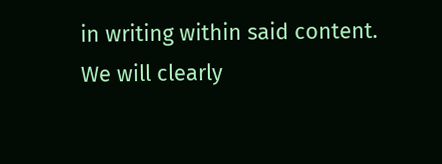in writing within said content. We will clearly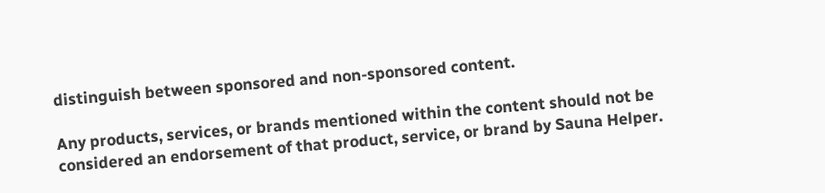distinguish between sponsored and non-sponsored content.

Any products, services, or brands mentioned within the content should not be considered an endorsement of that product, service, or brand by Sauna Helper.